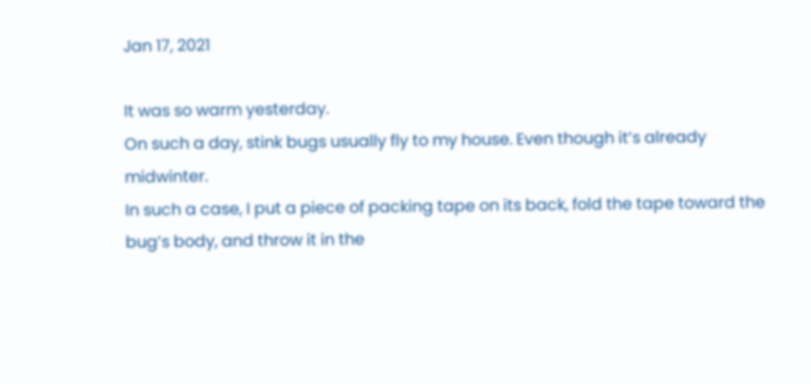Jan 17, 2021

It was so warm yesterday.
On such a day, stink bugs usually fly to my house. Even though it’s already midwinter.
In such a case, I put a piece of packing tape on its back, fold the tape toward the bug’s body, and throw it in the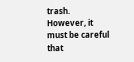trash.
However, it must be careful that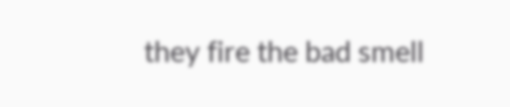they fire the bad smell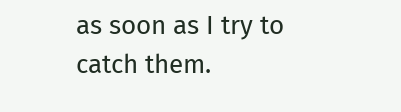as soon as I try to catch them.